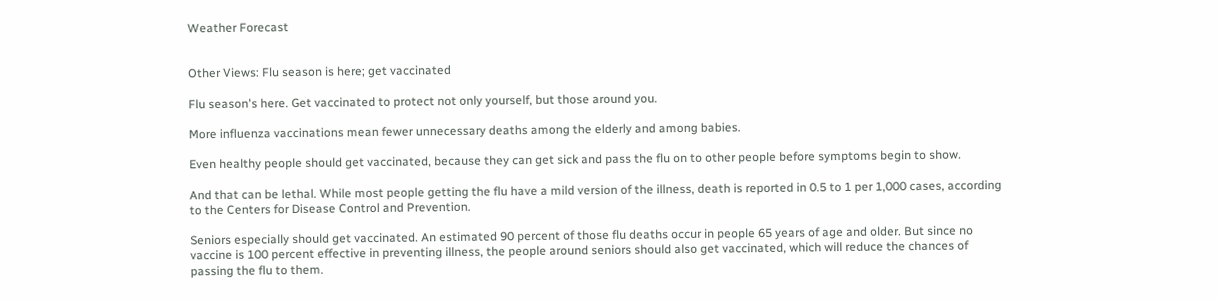Weather Forecast


Other Views: Flu season is here; get vaccinated

Flu season's here. Get vaccinated to protect not only yourself, but those around you.

More influenza vaccinations mean fewer unnecessary deaths among the elderly and among babies.

Even healthy people should get vaccinated, because they can get sick and pass the flu on to other people before symptoms begin to show.

And that can be lethal. While most people getting the flu have a mild version of the illness, death is reported in 0.5 to 1 per 1,000 cases, according to the Centers for Disease Control and Prevention.

Seniors especially should get vaccinated. An estimated 90 percent of those flu deaths occur in people 65 years of age and older. But since no vaccine is 100 percent effective in preventing illness, the people around seniors should also get vaccinated, which will reduce the chances of passing the flu to them.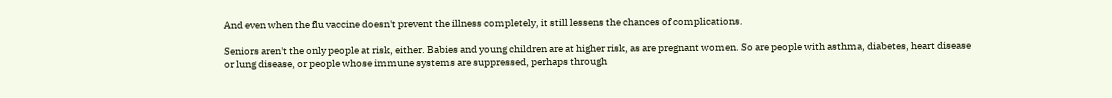And even when the flu vaccine doesn't prevent the illness completely, it still lessens the chances of complications.

Seniors aren't the only people at risk, either. Babies and young children are at higher risk, as are pregnant women. So are people with asthma, diabetes, heart disease or lung disease, or people whose immune systems are suppressed, perhaps through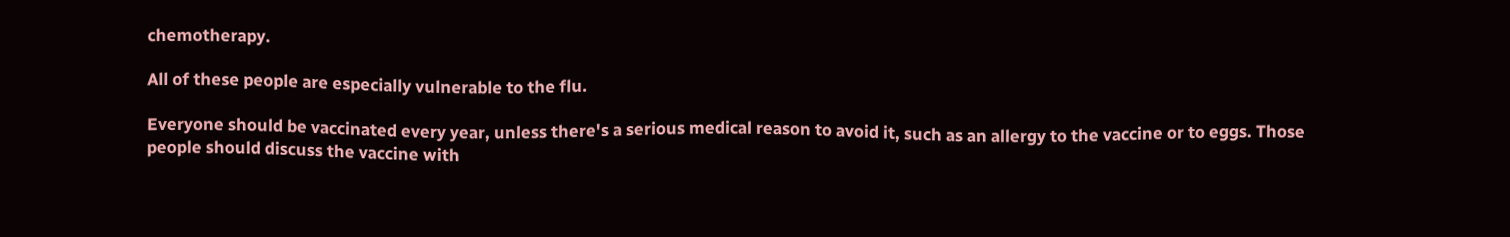chemotherapy.

All of these people are especially vulnerable to the flu.

Everyone should be vaccinated every year, unless there's a serious medical reason to avoid it, such as an allergy to the vaccine or to eggs. Those people should discuss the vaccine with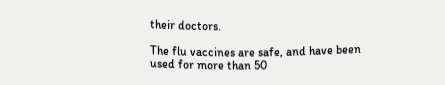their doctors.

The flu vaccines are safe, and have been used for more than 50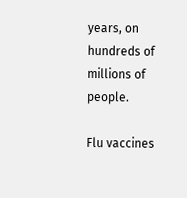years, on hundreds of millions of people.

Flu vaccines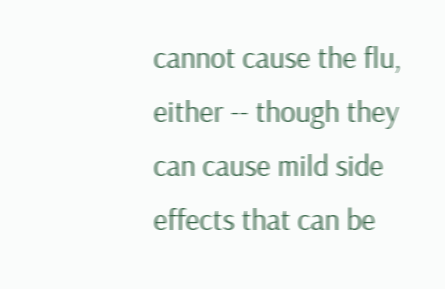cannot cause the flu, either -- though they can cause mild side effects that can be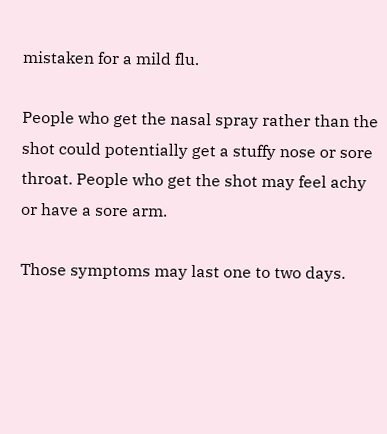mistaken for a mild flu.

People who get the nasal spray rather than the shot could potentially get a stuffy nose or sore throat. People who get the shot may feel achy or have a sore arm.

Those symptoms may last one to two days.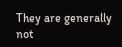They are generally not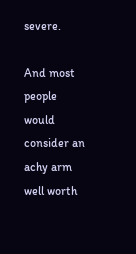severe.

And most people would consider an achy arm well worth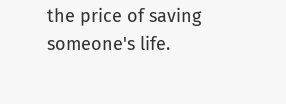the price of saving someone's life.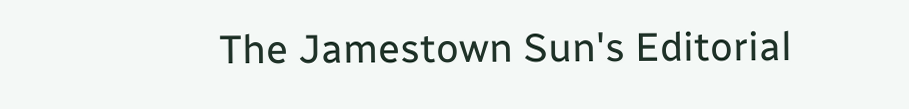The Jamestown Sun's Editorial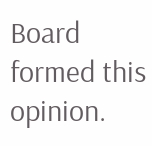Board formed this opinion.